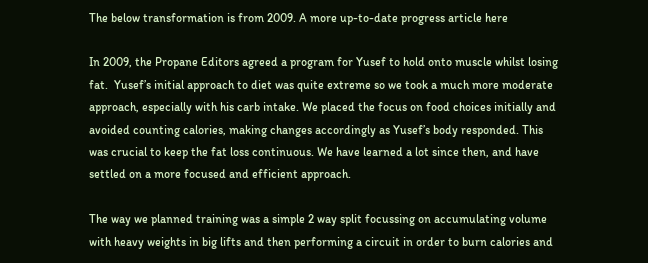The below transformation is from 2009. A more up-to-date progress article here

In 2009, the Propane Editors agreed a program for Yusef to hold onto muscle whilst losing fat.  Yusef’s initial approach to diet was quite extreme so we took a much more moderate approach, especially with his carb intake. We placed the focus on food choices initially and avoided counting calories, making changes accordingly as Yusef’s body responded. This was crucial to keep the fat loss continuous. We have learned a lot since then, and have settled on a more focused and efficient approach.

The way we planned training was a simple 2 way split focussing on accumulating volume with heavy weights in big lifts and then performing a circuit in order to burn calories and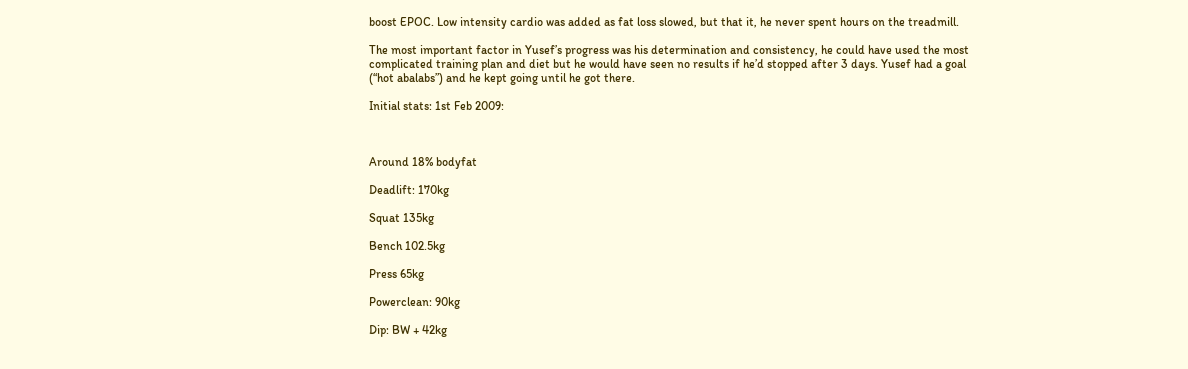boost EPOC. Low intensity cardio was added as fat loss slowed, but that it, he never spent hours on the treadmill.

The most important factor in Yusef’s progress was his determination and consistency, he could have used the most complicated training plan and diet but he would have seen no results if he’d stopped after 3 days. Yusef had a goal (“hot abalabs”) and he kept going until he got there.

Initial stats: 1st Feb 2009:



Around 18% bodyfat

Deadlift: 170kg

Squat 135kg

Bench 102.5kg

Press 65kg

Powerclean: 90kg

Dip: BW + 42kg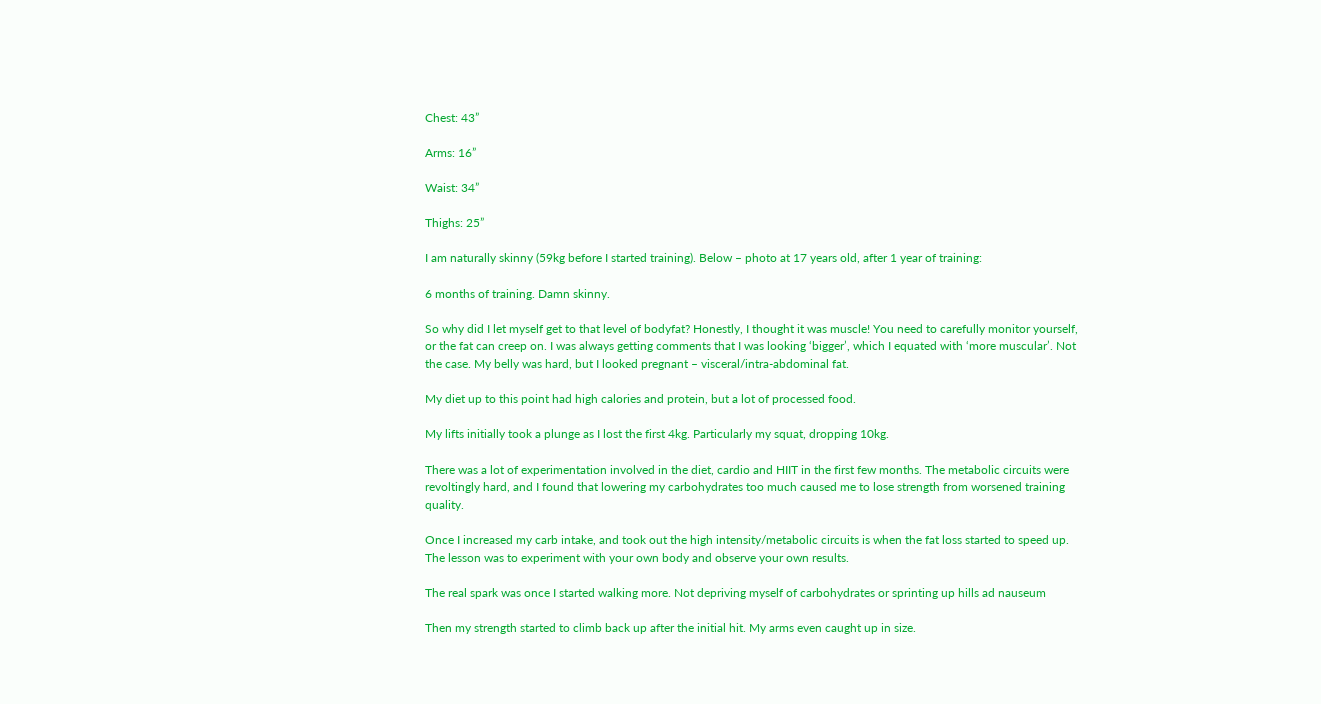Chest: 43”

Arms: 16”

Waist: 34”

Thighs: 25”

I am naturally skinny (59kg before I started training). Below – photo at 17 years old, after 1 year of training:

6 months of training. Damn skinny.

So why did I let myself get to that level of bodyfat? Honestly, I thought it was muscle! You need to carefully monitor yourself, or the fat can creep on. I was always getting comments that I was looking ‘bigger’, which I equated with ‘more muscular’. Not the case. My belly was hard, but I looked pregnant – visceral/intra-abdominal fat.

My diet up to this point had high calories and protein, but a lot of processed food.

My lifts initially took a plunge as I lost the first 4kg. Particularly my squat, dropping 10kg.

There was a lot of experimentation involved in the diet, cardio and HIIT in the first few months. The metabolic circuits were revoltingly hard, and I found that lowering my carbohydrates too much caused me to lose strength from worsened training quality.

Once I increased my carb intake, and took out the high intensity/metabolic circuits is when the fat loss started to speed up. The lesson was to experiment with your own body and observe your own results.

The real spark was once I started walking more. Not depriving myself of carbohydrates or sprinting up hills ad nauseum

Then my strength started to climb back up after the initial hit. My arms even caught up in size.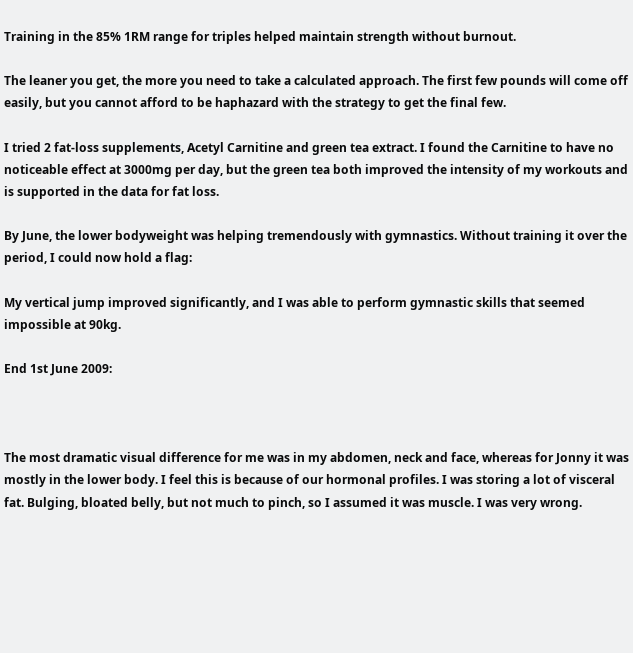Training in the 85% 1RM range for triples helped maintain strength without burnout.

The leaner you get, the more you need to take a calculated approach. The first few pounds will come off easily, but you cannot afford to be haphazard with the strategy to get the final few.

I tried 2 fat-loss supplements, Acetyl Carnitine and green tea extract. I found the Carnitine to have no noticeable effect at 3000mg per day, but the green tea both improved the intensity of my workouts and is supported in the data for fat loss.

By June, the lower bodyweight was helping tremendously with gymnastics. Without training it over the period, I could now hold a flag:

My vertical jump improved significantly, and I was able to perform gymnastic skills that seemed impossible at 90kg.

End 1st June 2009:



The most dramatic visual difference for me was in my abdomen, neck and face, whereas for Jonny it was mostly in the lower body. I feel this is because of our hormonal profiles. I was storing a lot of visceral fat. Bulging, bloated belly, but not much to pinch, so I assumed it was muscle. I was very wrong.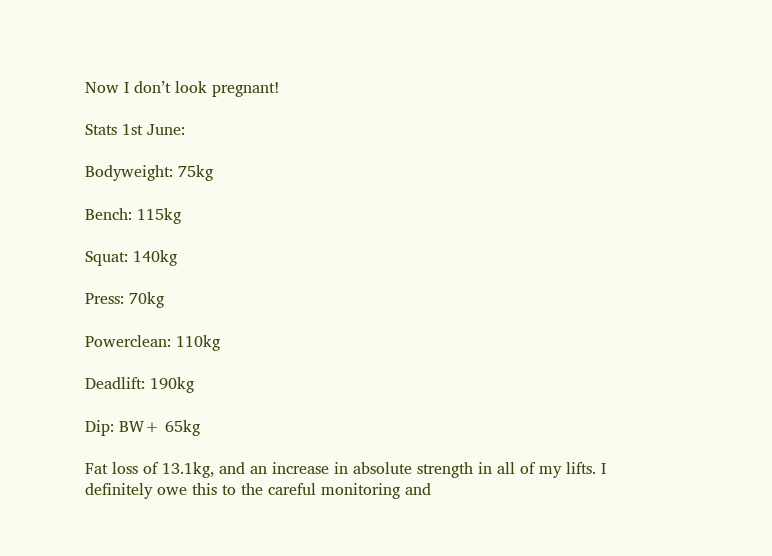Now I don’t look pregnant!

Stats 1st June:

Bodyweight: 75kg

Bench: 115kg

Squat: 140kg

Press: 70kg

Powerclean: 110kg

Deadlift: 190kg

Dip: BW+ 65kg

Fat loss of 13.1kg, and an increase in absolute strength in all of my lifts. I definitely owe this to the careful monitoring and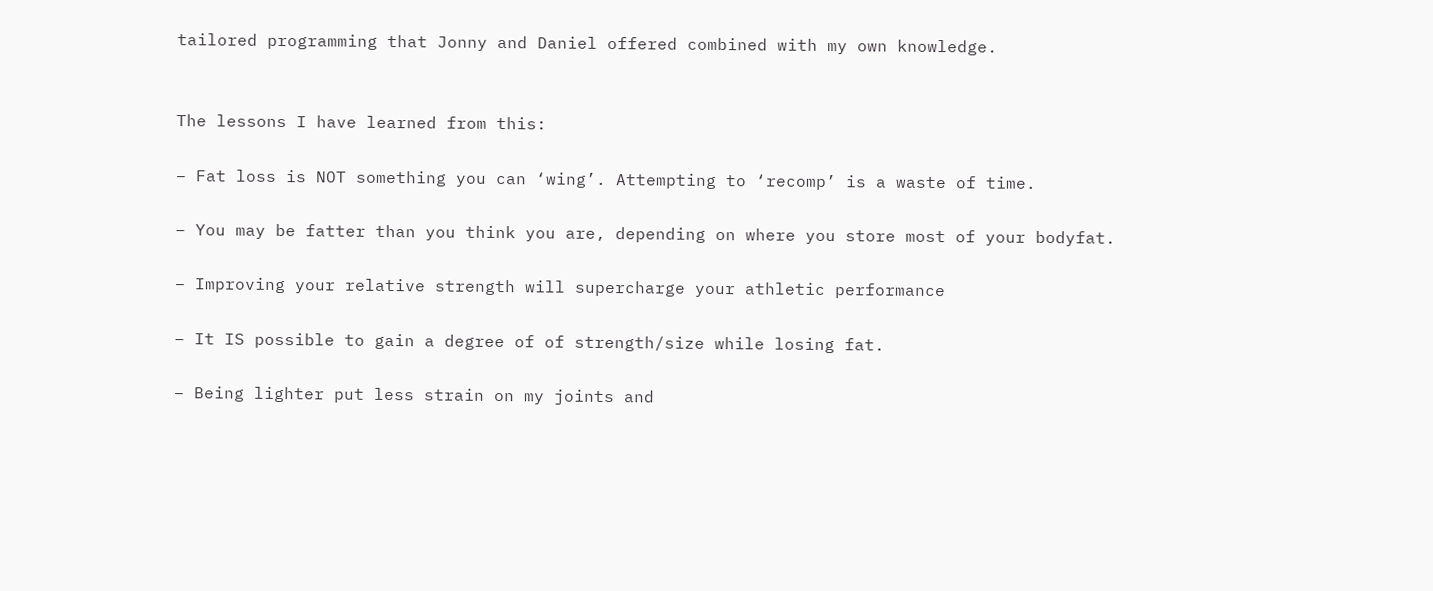tailored programming that Jonny and Daniel offered combined with my own knowledge.


The lessons I have learned from this:

– Fat loss is NOT something you can ‘wing’. Attempting to ‘recomp’ is a waste of time.

– You may be fatter than you think you are, depending on where you store most of your bodyfat.

– Improving your relative strength will supercharge your athletic performance

– It IS possible to gain a degree of of strength/size while losing fat.

– Being lighter put less strain on my joints and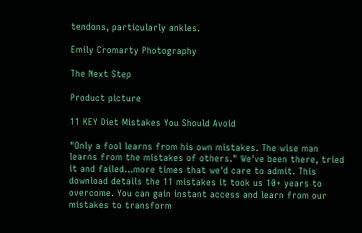tendons, particularly ankles.

Emily Cromarty Photography

The Next Step

Product picture

11 KEY Diet Mistakes You Should Avoid

"Only a fool learns from his own mistakes. The wise man learns from the mistakes of others." We've been there, tried it and failed...more times that we'd care to admit. This download details the 11 mistakes it took us 10+ years to overcome. You can gain instant access and learn from our mistakes to transform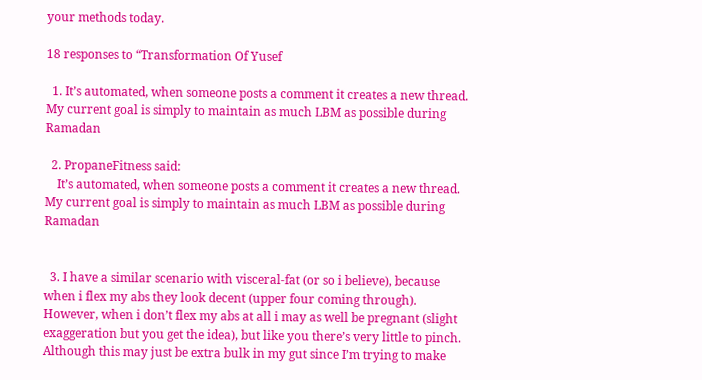your methods today.

18 responses to “Transformation Of Yusef

  1. It’s automated, when someone posts a comment it creates a new thread. My current goal is simply to maintain as much LBM as possible during Ramadan

  2. PropaneFitness said:
    It’s automated, when someone posts a comment it creates a new thread. My current goal is simply to maintain as much LBM as possible during Ramadan


  3. I have a similar scenario with visceral-fat (or so i believe), because when i flex my abs they look decent (upper four coming through). However, when i don’t flex my abs at all i may as well be pregnant (slight exaggeration but you get the idea), but like you there’s very little to pinch. Although this may just be extra bulk in my gut since I’m trying to make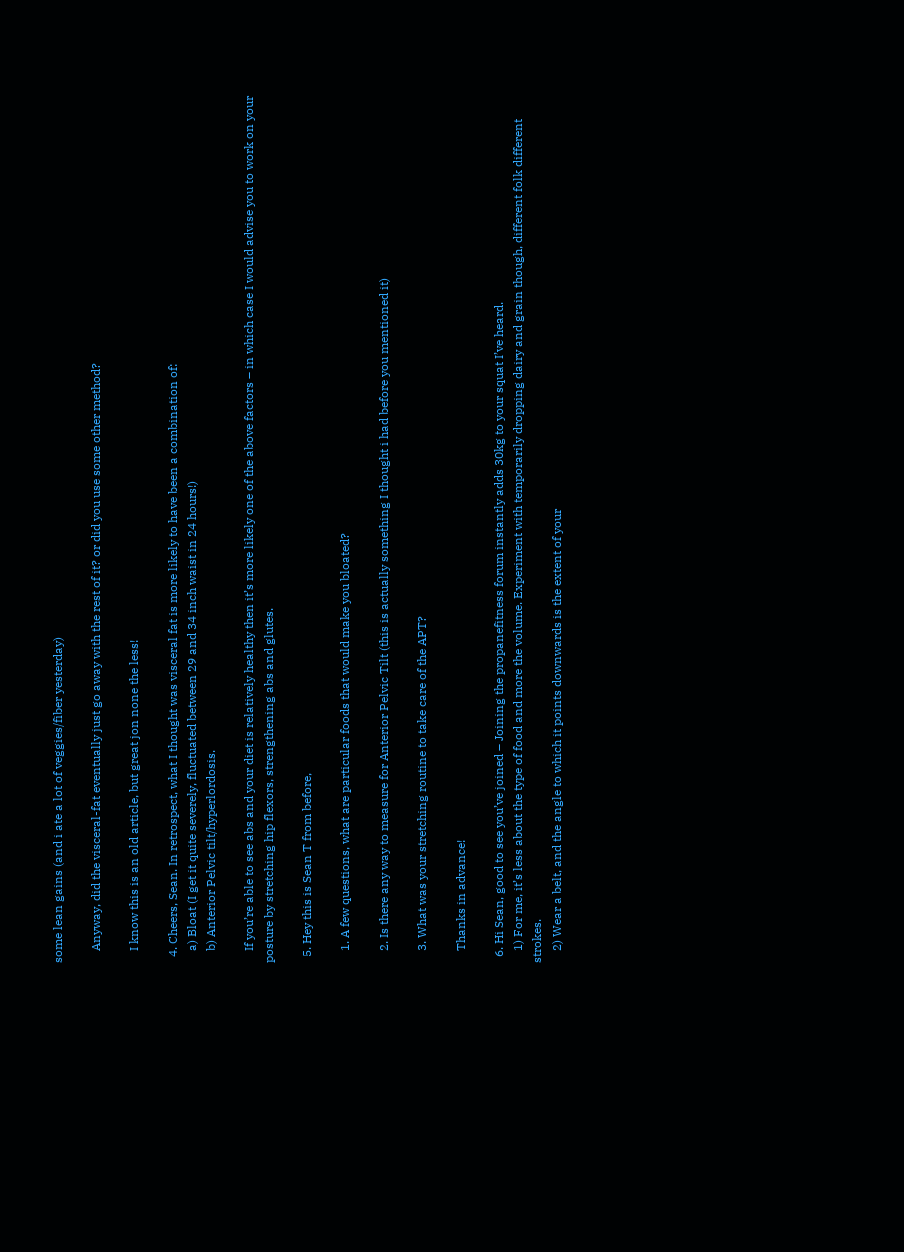some lean gains (and i ate a lot of veggies/fiber yesterday)

    Anyway, did the visceral-fat eventually just go away with the rest of it? or did you use some other method?

    I know this is an old article, but great jon none the less!

  4. Cheers, Sean. In retrospect, what I thought was visceral fat is more likely to have been a combination of:
    a) Bloat (I get it quite severely, fluctuated between 29 and 34 inch waist in 24 hours!)
    b) Anterior Pelvic tilt/hyperlordosis.

    If you’re able to see abs and your diet is relatively healthy then it’s more likely one of the above factors – in which case I would advise you to work on your posture by stretching hip flexors, strengthening abs and glutes.

  5. Hey this is Sean T from before,

    1. A few questions, what are particular foods that would make you bloated?

    2. Is there any way to measure for Anterior Pelvic Tilt (this is actually something I thought i had before you mentioned it)

    3. What was your stretching routine to take care of the APT?

    Thanks in advance!

  6. Hi Sean, good to see you’ve joined – Joining the propanefitness forum instantly adds 30kg to your squat I’ve heard.
    1) For me, it’s less about the type of food and more the volume. Experiment with temporarily dropping dairy and grain though, different folk different strokes.
    2) Wear a belt, and the angle to which it points downwards is the extent of your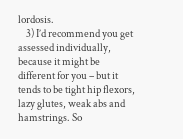lordosis.
    3) I’d recommend you get assessed individually, because it might be different for you – but it tends to be tight hip flexors, lazy glutes, weak abs and hamstrings. So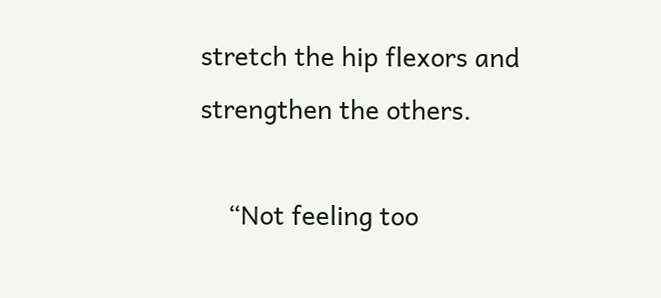stretch the hip flexors and strengthen the others.

    “Not feeling too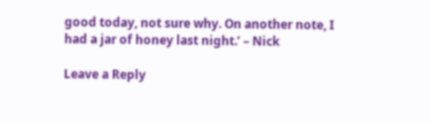good today, not sure why. On another note, I had a jar of honey last night.’ – Nick

Leave a Reply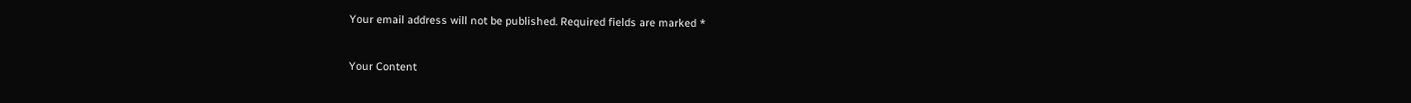Your email address will not be published. Required fields are marked *

Your Content